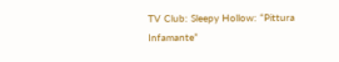TV Club: Sleepy Hollow: “Pittura Infamante”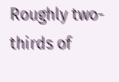Roughly two-thirds of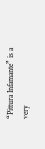“Pittura Infamante” is a very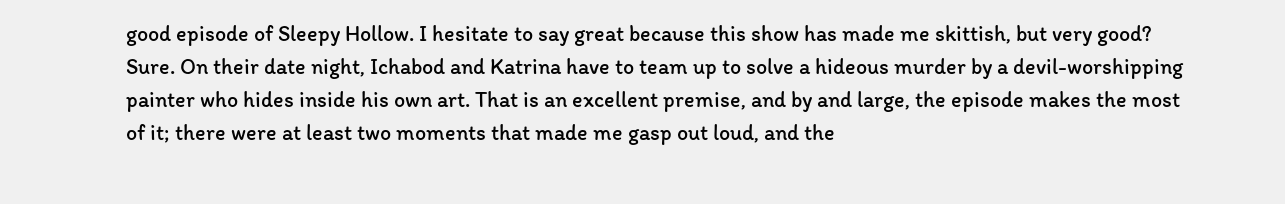good episode of Sleepy Hollow. I hesitate to say great because this show has made me skittish, but very good? Sure. On their date night, Ichabod and Katrina have to team up to solve a hideous murder by a devil-worshipping painter who hides inside his own art. That is an excellent premise, and by and large, the episode makes the most of it; there were at least two moments that made me gasp out loud, and the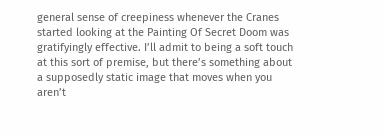general sense of creepiness whenever the Cranes started looking at the Painting Of Secret Doom was gratifyingly effective. I’ll admit to being a soft touch at this sort of premise, but there’s something about a supposedly static image that moves when you aren’t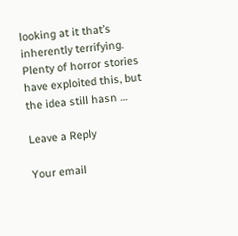looking at it that’s inherently terrifying. Plenty of horror stories have exploited this, but the idea still hasn …

Leave a Reply

Your email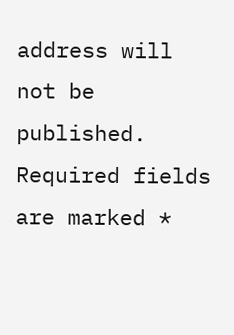address will not be published. Required fields are marked *